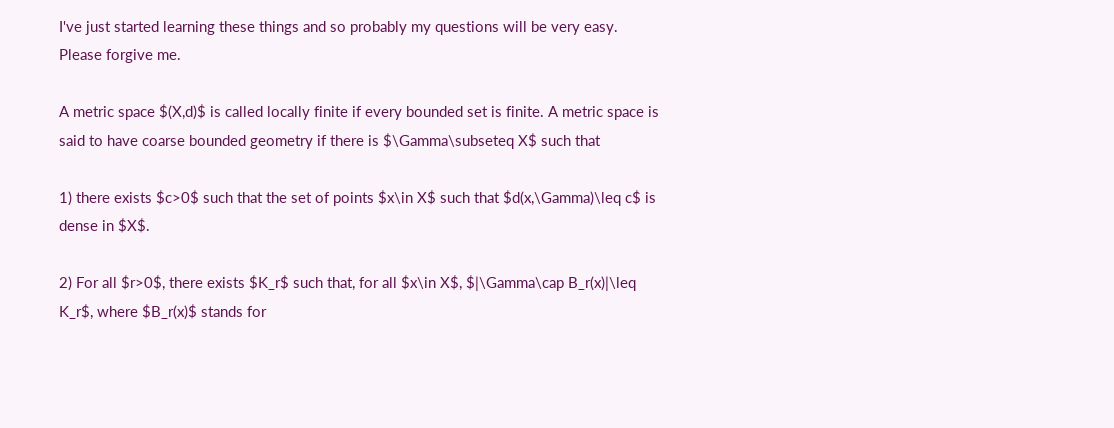I've just started learning these things and so probably my questions will be very easy. Please forgive me.

A metric space $(X,d)$ is called locally finite if every bounded set is finite. A metric space is said to have coarse bounded geometry if there is $\Gamma\subseteq X$ such that

1) there exists $c>0$ such that the set of points $x\in X$ such that $d(x,\Gamma)\leq c$ is dense in $X$.

2) For all $r>0$, there exists $K_r$ such that, for all $x\in X$, $|\Gamma\cap B_r(x)|\leq K_r$, where $B_r(x)$ stands for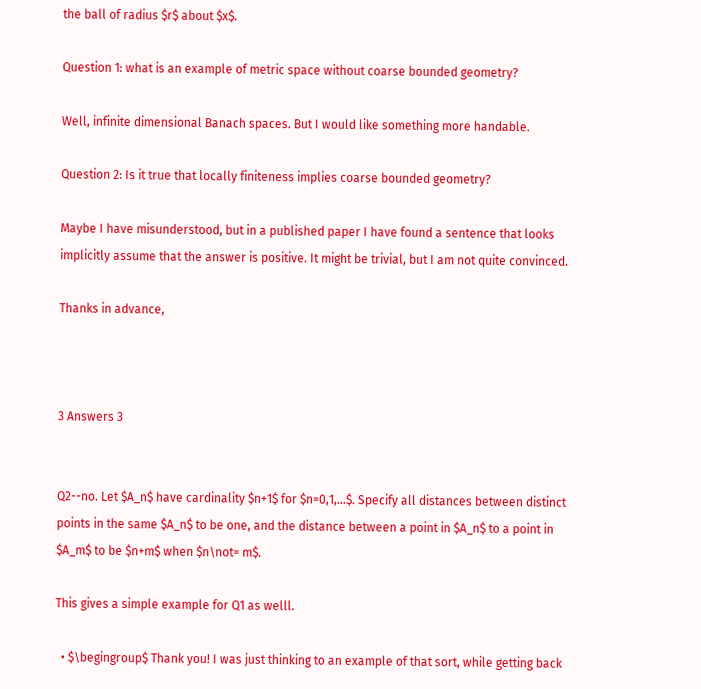the ball of radius $r$ about $x$.

Question 1: what is an example of metric space without coarse bounded geometry?

Well, infinite dimensional Banach spaces. But I would like something more handable.

Question 2: Is it true that locally finiteness implies coarse bounded geometry?

Maybe I have misunderstood, but in a published paper I have found a sentence that looks implicitly assume that the answer is positive. It might be trivial, but I am not quite convinced.

Thanks in advance,



3 Answers 3


Q2--no. Let $A_n$ have cardinality $n+1$ for $n=0,1,...$. Specify all distances between distinct points in the same $A_n$ to be one, and the distance between a point in $A_n$ to a point in $A_m$ to be $n+m$ when $n\not= m$.

This gives a simple example for Q1 as welll.

  • $\begingroup$ Thank you! I was just thinking to an example of that sort, while getting back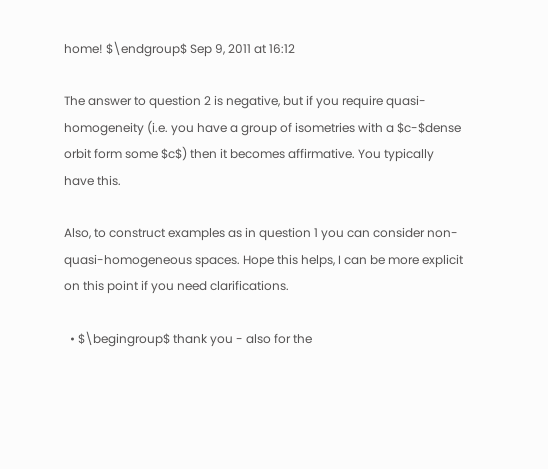home! $\endgroup$ Sep 9, 2011 at 16:12

The answer to question 2 is negative, but if you require quasi-homogeneity (i.e. you have a group of isometries with a $c-$dense orbit form some $c$) then it becomes affirmative. You typically have this.

Also, to construct examples as in question 1 you can consider non-quasi-homogeneous spaces. Hope this helps, I can be more explicit on this point if you need clarifications.

  • $\begingroup$ thank you - also for the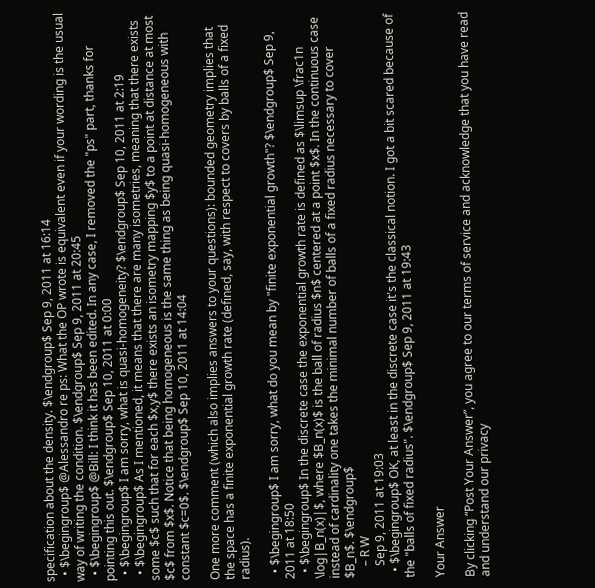specification about the density. $\endgroup$ Sep 9, 2011 at 16:14
  • $\begingroup$ @Alessandro re ps: What the OP wrote is equivalent even if your wording is the usual way of writing the condition. $\endgroup$ Sep 9, 2011 at 20:45
  • $\begingroup$ @Bill: I think it has been edited. In any case, I removed the "ps" part, thanks for pointing this out. $\endgroup$ Sep 10, 2011 at 0:00
  • $\begingroup$ I am sorry, what is quasi-homogeneity? $\endgroup$ Sep 10, 2011 at 2:19
  • $\begingroup$ As I mentioned, it means that there are many isometries, meaning that there exists some $c$ such that for each $x,y$ there exists an isometry mapping $y$ to a point at distance at most $c$ from $x$. Notice that being homogeneous is the same thing as being quasi-homogeneous with constant $c=0$. $\endgroup$ Sep 10, 2011 at 14:04

One more comment (which also implies answers to your questions): bounded geometry implies that the space has a finite exponential growth rate (defined, say, with respect to covers by balls of a fixed radius).

  • $\begingroup$ I am sorry, what do you mean by "finite exponential growth"? $\endgroup$ Sep 9, 2011 at 18:50
  • $\begingroup$ In the discrete case the exponential growth rate is defined as $\limsup \frac1n \log|B_n(x)|$, where $B_n(x)$ is the ball of radius $n$ centered at a point $x$. In the continuous case instead of cardinality one takes the minimal number of balls of a fixed radius necessary to cover $B_n$. $\endgroup$
    – R W
    Sep 9, 2011 at 19:03
  • $\begingroup$ OK, at least in the discrete case it's the classical notion. I got a bit scared because of the "balls of fixed radius". $\endgroup$ Sep 9, 2011 at 19:43

Your Answer

By clicking “Post Your Answer”, you agree to our terms of service and acknowledge that you have read and understand our privacy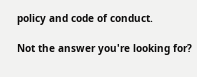policy and code of conduct.

Not the answer you're looking for?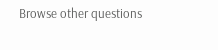Browse other questions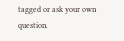tagged or ask your own question.